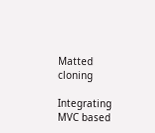Matted cloning

Integrating MVC based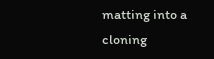matting into a cloning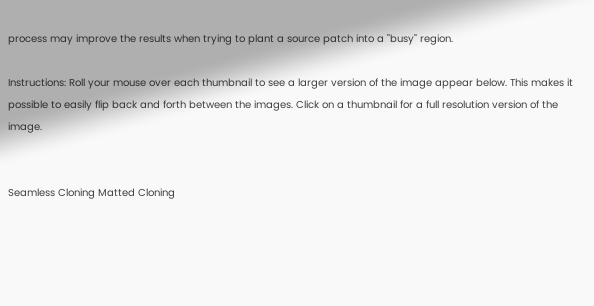process may improve the results when trying to plant a source patch into a "busy" region.

Instructions: Roll your mouse over each thumbnail to see a larger version of the image appear below. This makes it possible to easily flip back and forth between the images. Click on a thumbnail for a full resolution version of the image.


Seamless Cloning Matted Cloning